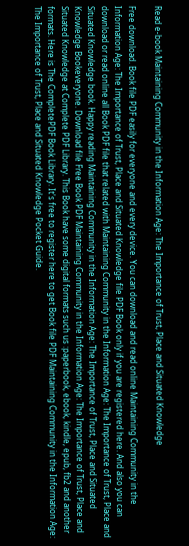Read e-book Maintaining Community in the Information Age: The Importance of Trust, Place and Situated Knowledge

Free download. Book file PDF easily for everyone and every device. You can download and read online Maintaining Community in the Information Age: The Importance of Trust, Place and Situated Knowledge file PDF Book only if you are registered here. And also you can download or read online all Book PDF file that related with Maintaining Community in the Information Age: The Importance of Trust, Place and Situated Knowledge book. Happy reading Maintaining Community in the Information Age: The Importance of Trust, Place and Situated Knowledge Bookeveryone. Download file Free Book PDF Maintaining Community in the Information Age: The Importance of Trust, Place and Situated Knowledge at Complete PDF Library. This Book have some digital formats such us :paperbook, ebook, kindle, epub, fb2 and another formats. Here is The CompletePDF Book Library. It's free to register here to get Book file PDF Maintaining Community in the Information Age: The Importance of Trust, Place and Situated Knowledge Pocket Guide.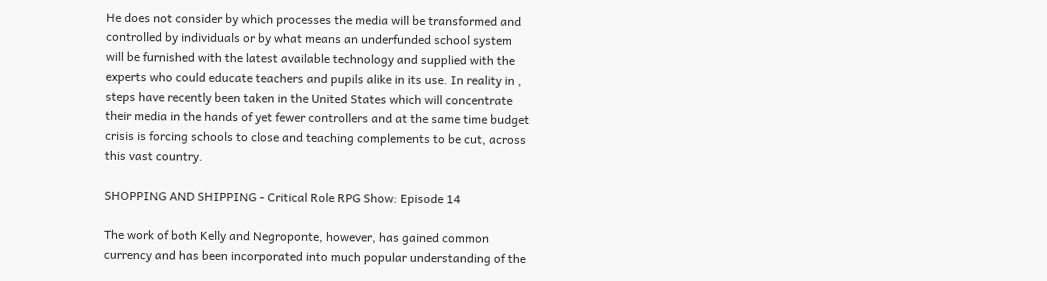He does not consider by which processes the media will be transformed and controlled by individuals or by what means an underfunded school system will be furnished with the latest available technology and supplied with the experts who could educate teachers and pupils alike in its use. In reality in , steps have recently been taken in the United States which will concentrate their media in the hands of yet fewer controllers and at the same time budget crisis is forcing schools to close and teaching complements to be cut, across this vast country.

SHOPPING AND SHIPPING - Critical Role RPG Show: Episode 14

The work of both Kelly and Negroponte, however, has gained common currency and has been incorporated into much popular understanding of the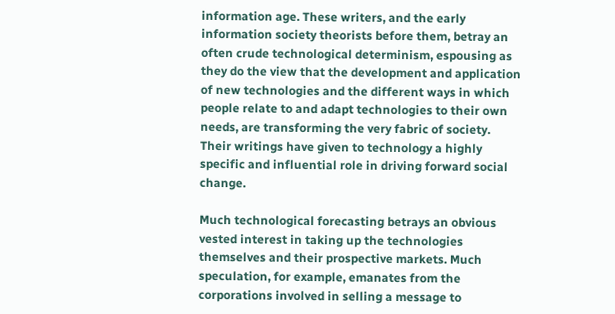information age. These writers, and the early information society theorists before them, betray an often crude technological determinism, espousing as they do the view that the development and application of new technologies and the different ways in which people relate to and adapt technologies to their own needs, are transforming the very fabric of society. Their writings have given to technology a highly specific and influential role in driving forward social change.

Much technological forecasting betrays an obvious vested interest in taking up the technologies themselves and their prospective markets. Much speculation, for example, emanates from the corporations involved in selling a message to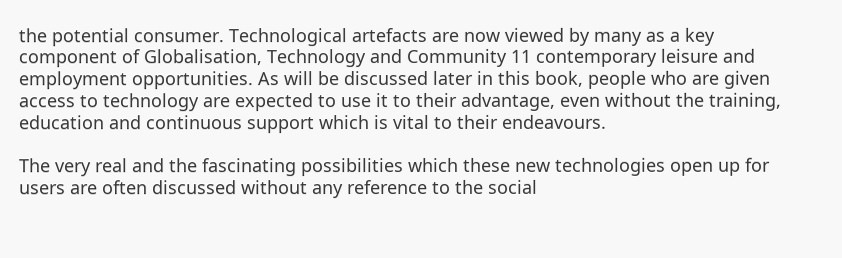the potential consumer. Technological artefacts are now viewed by many as a key component of Globalisation, Technology and Community 11 contemporary leisure and employment opportunities. As will be discussed later in this book, people who are given access to technology are expected to use it to their advantage, even without the training, education and continuous support which is vital to their endeavours.

The very real and the fascinating possibilities which these new technologies open up for users are often discussed without any reference to the social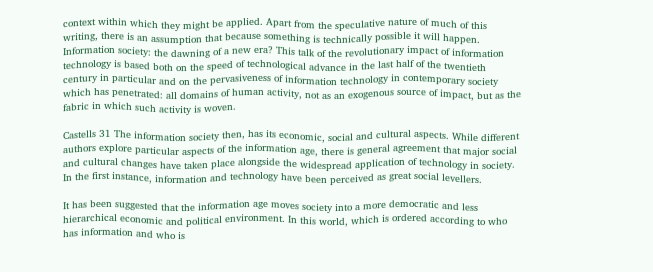context within which they might be applied. Apart from the speculative nature of much of this writing, there is an assumption that because something is technically possible it will happen. Information society: the dawning of a new era? This talk of the revolutionary impact of information technology is based both on the speed of technological advance in the last half of the twentieth century in particular and on the pervasiveness of information technology in contemporary society which has penetrated: all domains of human activity, not as an exogenous source of impact, but as the fabric in which such activity is woven.

Castells 31 The information society then, has its economic, social and cultural aspects. While different authors explore particular aspects of the information age, there is general agreement that major social and cultural changes have taken place alongside the widespread application of technology in society. In the first instance, information and technology have been perceived as great social levellers.

It has been suggested that the information age moves society into a more democratic and less hierarchical economic and political environment. In this world, which is ordered according to who has information and who is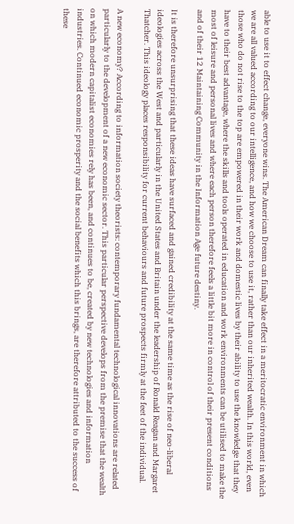able to use it to effect change, everyone wins. The American Dream can finally take effect in a meritocratic environment in which we are all valued according to our intelligence, and how we choose to use it, rather than our inherited wealth. In this world, even those who do not rise to the top are empowered in their work and domestic lives by their ability to use the knowledge that they have to their best advantage, where the skills and tools operated in education and work environments can be utilised to make the most of leisure and personal lives and where each person therefore feels a little bit more in control of their present conditions and of their 12 Maintaining Community in the Information Age future destiny.

It is therefore unsurprising that these ideas have surfaced and gained credibility at the same time as the rise of neo-liberal ideologies across the West and particularly in the United States and Britain under the leadership of Ronald Reagan and Margaret Thatcher. This ideology places responsibility for current behaviours and future prospects firmly at the feet of the individual.

A new economy? According to information society theorists: contemporary fundamental technological innovations are related particularly to the development of a new economic sector. This particular perspective develops from the premise that the wealth on which modern capitalist economies rely has been, and continues to be, created by new technologies and information industries. Continued economic prosperity and the social benefits which this brings, are therefore attributed to the success of these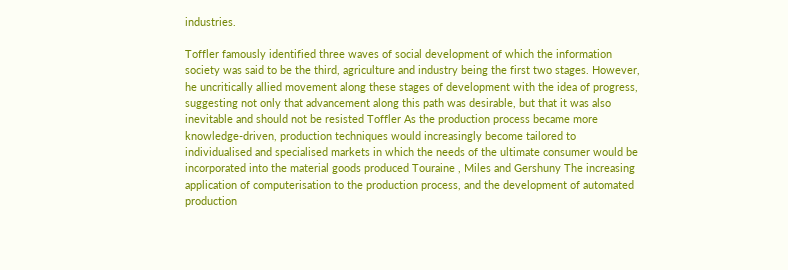industries.

Toffler famously identified three waves of social development of which the information society was said to be the third, agriculture and industry being the first two stages. However, he uncritically allied movement along these stages of development with the idea of progress, suggesting not only that advancement along this path was desirable, but that it was also inevitable and should not be resisted Toffler As the production process became more knowledge-driven, production techniques would increasingly become tailored to individualised and specialised markets in which the needs of the ultimate consumer would be incorporated into the material goods produced Touraine , Miles and Gershuny The increasing application of computerisation to the production process, and the development of automated production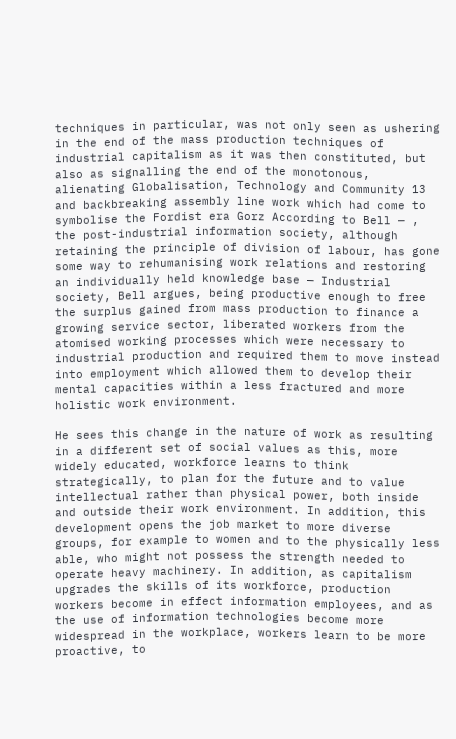techniques in particular, was not only seen as ushering in the end of the mass production techniques of industrial capitalism as it was then constituted, but also as signalling the end of the monotonous, alienating Globalisation, Technology and Community 13 and backbreaking assembly line work which had come to symbolise the Fordist era Gorz According to Bell — , the post-industrial information society, although retaining the principle of division of labour, has gone some way to rehumanising work relations and restoring an individually held knowledge base — Industrial society, Bell argues, being productive enough to free the surplus gained from mass production to finance a growing service sector, liberated workers from the atomised working processes which were necessary to industrial production and required them to move instead into employment which allowed them to develop their mental capacities within a less fractured and more holistic work environment.

He sees this change in the nature of work as resulting in a different set of social values as this, more widely educated, workforce learns to think strategically, to plan for the future and to value intellectual rather than physical power, both inside and outside their work environment. In addition, this development opens the job market to more diverse groups, for example to women and to the physically less able, who might not possess the strength needed to operate heavy machinery. In addition, as capitalism upgrades the skills of its workforce, production workers become in effect information employees, and as the use of information technologies become more widespread in the workplace, workers learn to be more proactive, to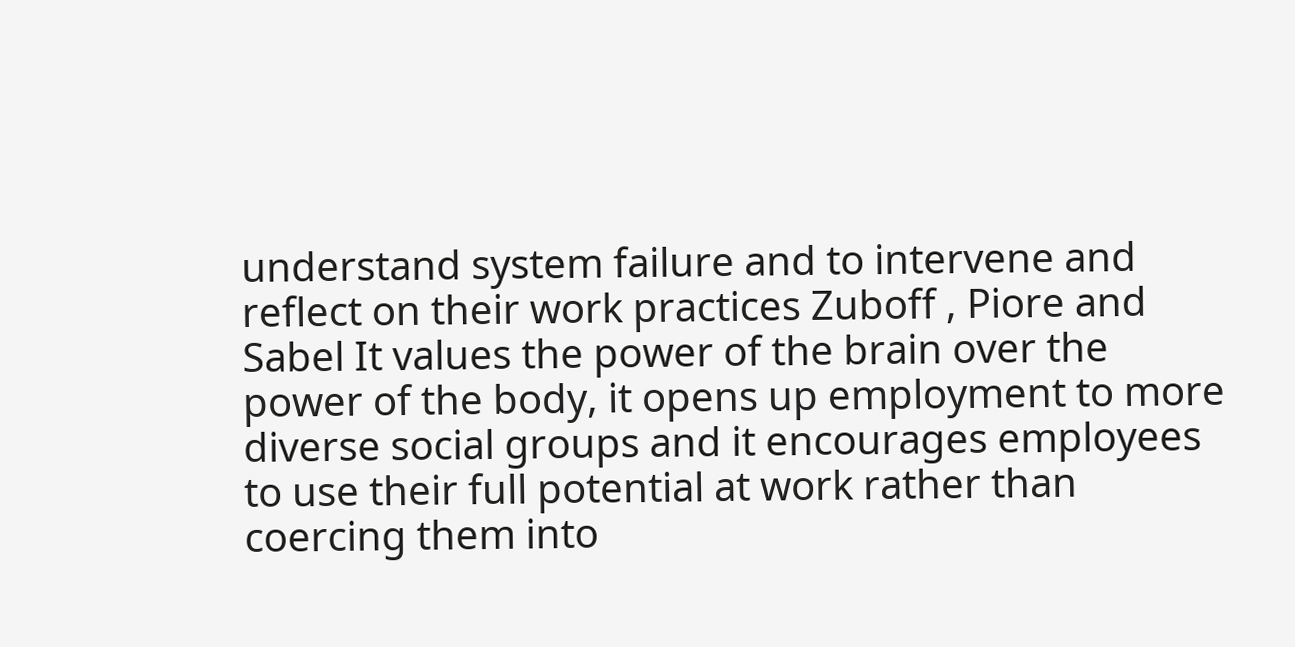understand system failure and to intervene and reflect on their work practices Zuboff , Piore and Sabel It values the power of the brain over the power of the body, it opens up employment to more diverse social groups and it encourages employees to use their full potential at work rather than coercing them into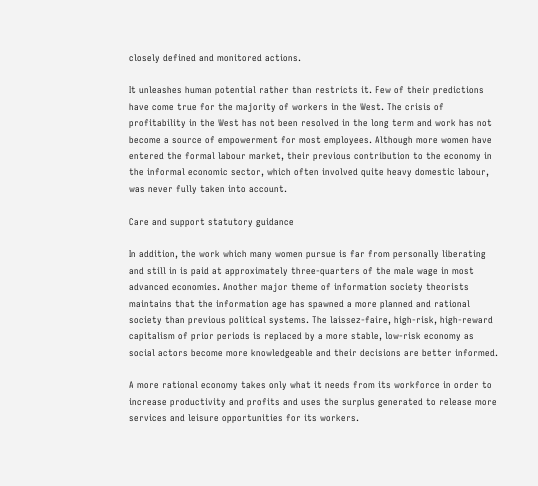closely defined and monitored actions.

It unleashes human potential rather than restricts it. Few of their predictions have come true for the majority of workers in the West. The crisis of profitability in the West has not been resolved in the long term and work has not become a source of empowerment for most employees. Although more women have entered the formal labour market, their previous contribution to the economy in the informal economic sector, which often involved quite heavy domestic labour, was never fully taken into account.

Care and support statutory guidance

In addition, the work which many women pursue is far from personally liberating and still in is paid at approximately three-quarters of the male wage in most advanced economies. Another major theme of information society theorists maintains that the information age has spawned a more planned and rational society than previous political systems. The laissez-faire, high-risk, high-reward capitalism of prior periods is replaced by a more stable, low-risk economy as social actors become more knowledgeable and their decisions are better informed.

A more rational economy takes only what it needs from its workforce in order to increase productivity and profits and uses the surplus generated to release more services and leisure opportunities for its workers.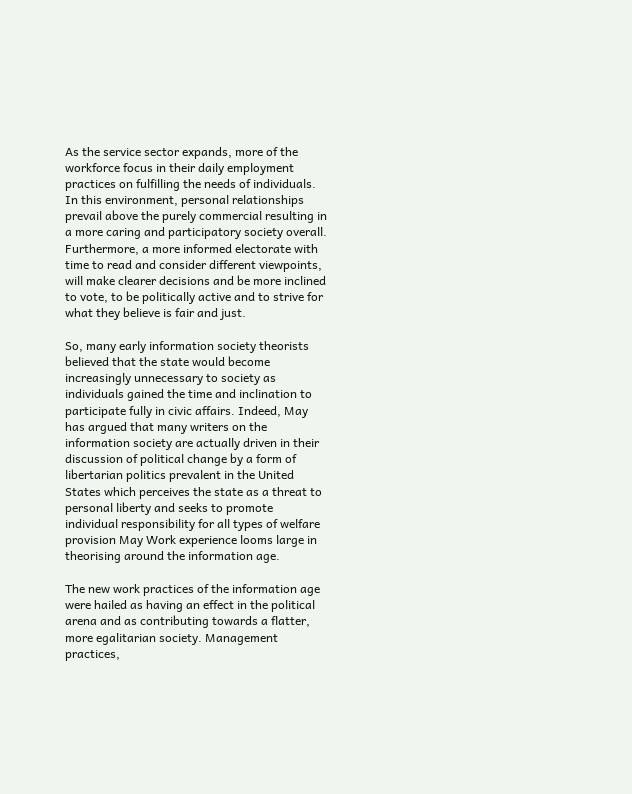As the service sector expands, more of the workforce focus in their daily employment practices on fulfilling the needs of individuals. In this environment, personal relationships prevail above the purely commercial resulting in a more caring and participatory society overall. Furthermore, a more informed electorate with time to read and consider different viewpoints, will make clearer decisions and be more inclined to vote, to be politically active and to strive for what they believe is fair and just.

So, many early information society theorists believed that the state would become increasingly unnecessary to society as individuals gained the time and inclination to participate fully in civic affairs. Indeed, May has argued that many writers on the information society are actually driven in their discussion of political change by a form of libertarian politics prevalent in the United States which perceives the state as a threat to personal liberty and seeks to promote individual responsibility for all types of welfare provision May Work experience looms large in theorising around the information age.

The new work practices of the information age were hailed as having an effect in the political arena and as contributing towards a flatter, more egalitarian society. Management practices,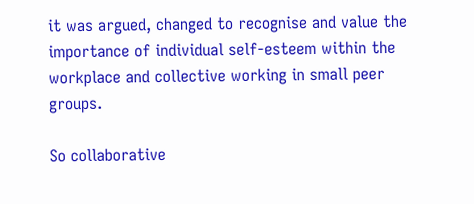it was argued, changed to recognise and value the importance of individual self-esteem within the workplace and collective working in small peer groups.

So collaborative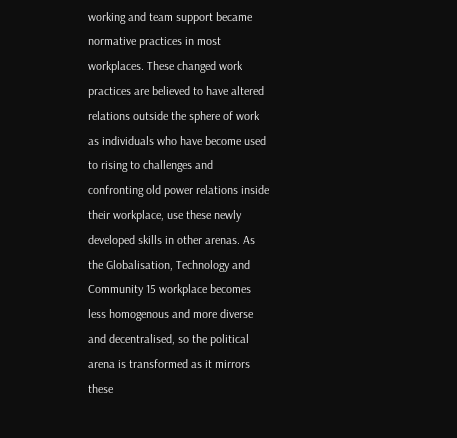working and team support became normative practices in most workplaces. These changed work practices are believed to have altered relations outside the sphere of work as individuals who have become used to rising to challenges and confronting old power relations inside their workplace, use these newly developed skills in other arenas. As the Globalisation, Technology and Community 15 workplace becomes less homogenous and more diverse and decentralised, so the political arena is transformed as it mirrors these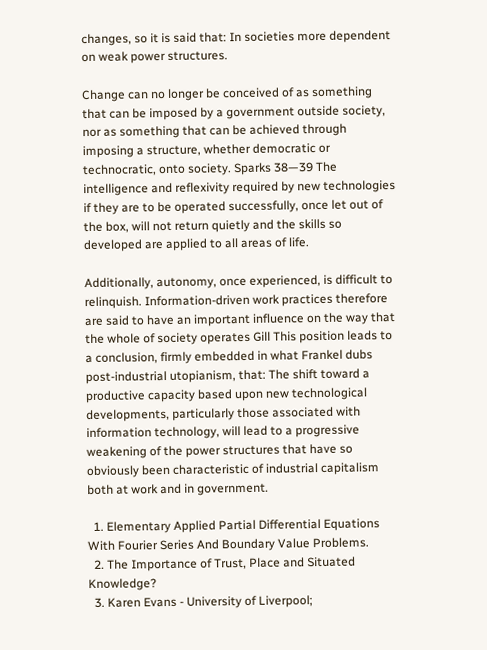changes, so it is said that: In societies more dependent on weak power structures.

Change can no longer be conceived of as something that can be imposed by a government outside society, nor as something that can be achieved through imposing a structure, whether democratic or technocratic, onto society. Sparks 38—39 The intelligence and reflexivity required by new technologies if they are to be operated successfully, once let out of the box, will not return quietly and the skills so developed are applied to all areas of life.

Additionally, autonomy, once experienced, is difficult to relinquish. Information-driven work practices therefore are said to have an important influence on the way that the whole of society operates Gill This position leads to a conclusion, firmly embedded in what Frankel dubs post-industrial utopianism, that: The shift toward a productive capacity based upon new technological developments, particularly those associated with information technology, will lead to a progressive weakening of the power structures that have so obviously been characteristic of industrial capitalism both at work and in government.

  1. Elementary Applied Partial Differential Equations With Fourier Series And Boundary Value Problems.
  2. The Importance of Trust, Place and Situated Knowledge?
  3. Karen Evans - University of Liverpool;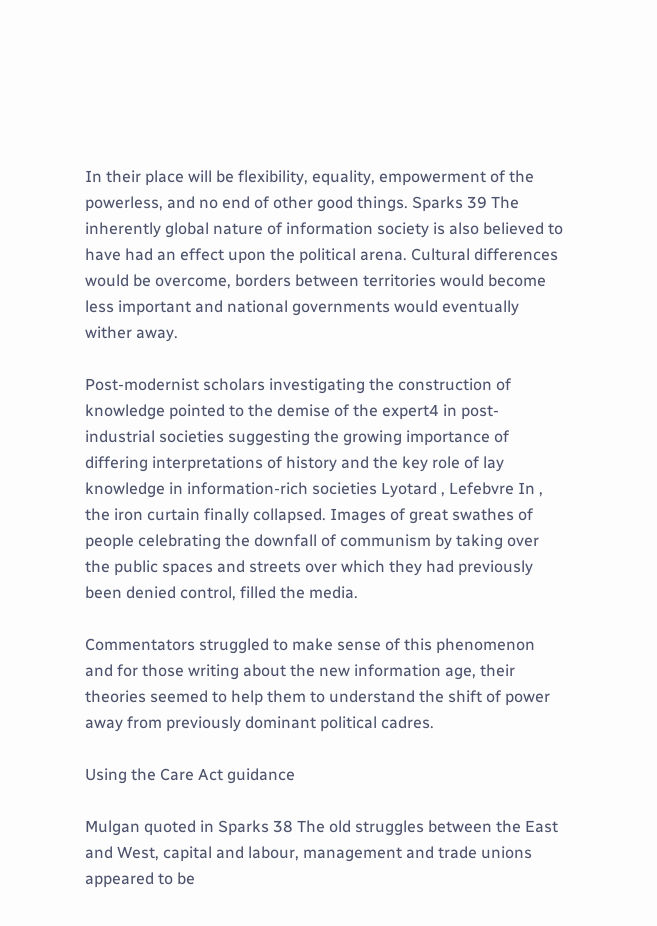In their place will be flexibility, equality, empowerment of the powerless, and no end of other good things. Sparks 39 The inherently global nature of information society is also believed to have had an effect upon the political arena. Cultural differences would be overcome, borders between territories would become less important and national governments would eventually wither away.

Post-modernist scholars investigating the construction of knowledge pointed to the demise of the expert4 in post-industrial societies suggesting the growing importance of differing interpretations of history and the key role of lay knowledge in information-rich societies Lyotard , Lefebvre In , the iron curtain finally collapsed. Images of great swathes of people celebrating the downfall of communism by taking over the public spaces and streets over which they had previously been denied control, filled the media.

Commentators struggled to make sense of this phenomenon and for those writing about the new information age, their theories seemed to help them to understand the shift of power away from previously dominant political cadres.

Using the Care Act guidance

Mulgan quoted in Sparks 38 The old struggles between the East and West, capital and labour, management and trade unions appeared to be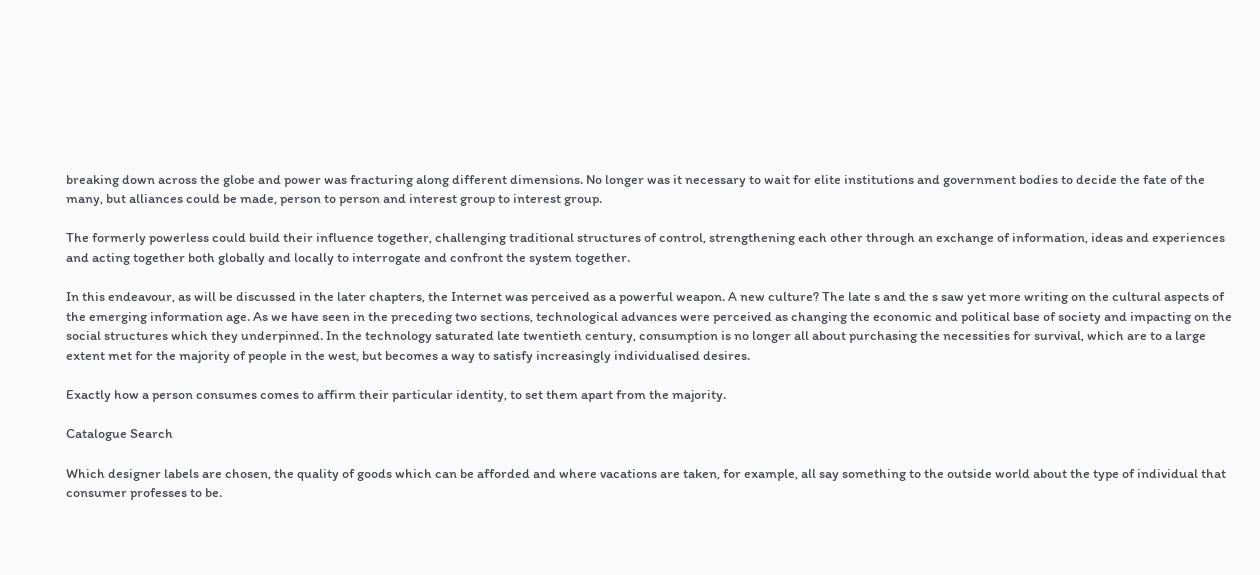breaking down across the globe and power was fracturing along different dimensions. No longer was it necessary to wait for elite institutions and government bodies to decide the fate of the many, but alliances could be made, person to person and interest group to interest group.

The formerly powerless could build their influence together, challenging traditional structures of control, strengthening each other through an exchange of information, ideas and experiences and acting together both globally and locally to interrogate and confront the system together.

In this endeavour, as will be discussed in the later chapters, the Internet was perceived as a powerful weapon. A new culture? The late s and the s saw yet more writing on the cultural aspects of the emerging information age. As we have seen in the preceding two sections, technological advances were perceived as changing the economic and political base of society and impacting on the social structures which they underpinned. In the technology saturated late twentieth century, consumption is no longer all about purchasing the necessities for survival, which are to a large extent met for the majority of people in the west, but becomes a way to satisfy increasingly individualised desires.

Exactly how a person consumes comes to affirm their particular identity, to set them apart from the majority.

Catalogue Search

Which designer labels are chosen, the quality of goods which can be afforded and where vacations are taken, for example, all say something to the outside world about the type of individual that consumer professes to be.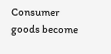Consumer goods become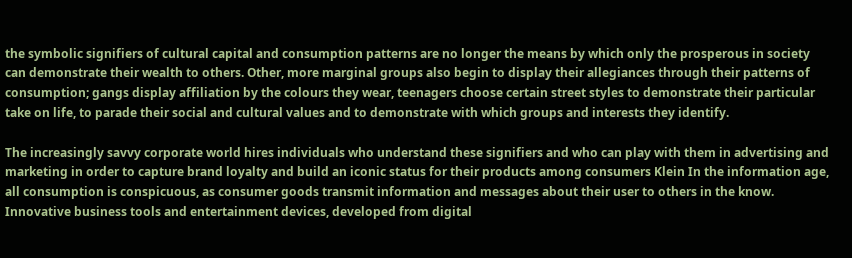the symbolic signifiers of cultural capital and consumption patterns are no longer the means by which only the prosperous in society can demonstrate their wealth to others. Other, more marginal groups also begin to display their allegiances through their patterns of consumption; gangs display affiliation by the colours they wear, teenagers choose certain street styles to demonstrate their particular take on life, to parade their social and cultural values and to demonstrate with which groups and interests they identify.

The increasingly savvy corporate world hires individuals who understand these signifiers and who can play with them in advertising and marketing in order to capture brand loyalty and build an iconic status for their products among consumers Klein In the information age, all consumption is conspicuous, as consumer goods transmit information and messages about their user to others in the know. Innovative business tools and entertainment devices, developed from digital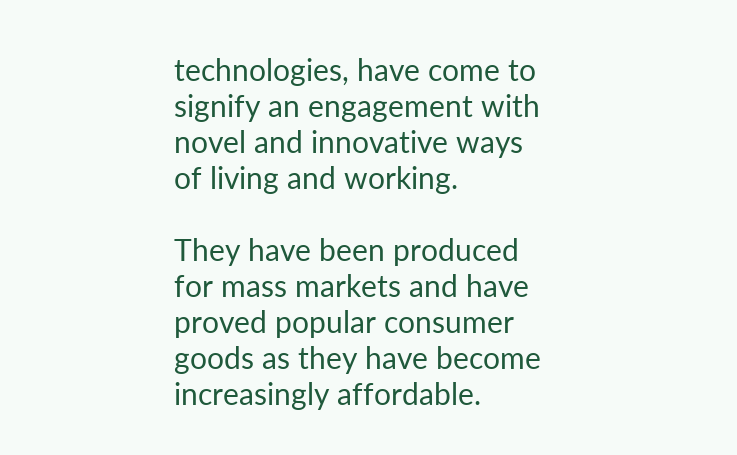technologies, have come to signify an engagement with novel and innovative ways of living and working.

They have been produced for mass markets and have proved popular consumer goods as they have become increasingly affordable.